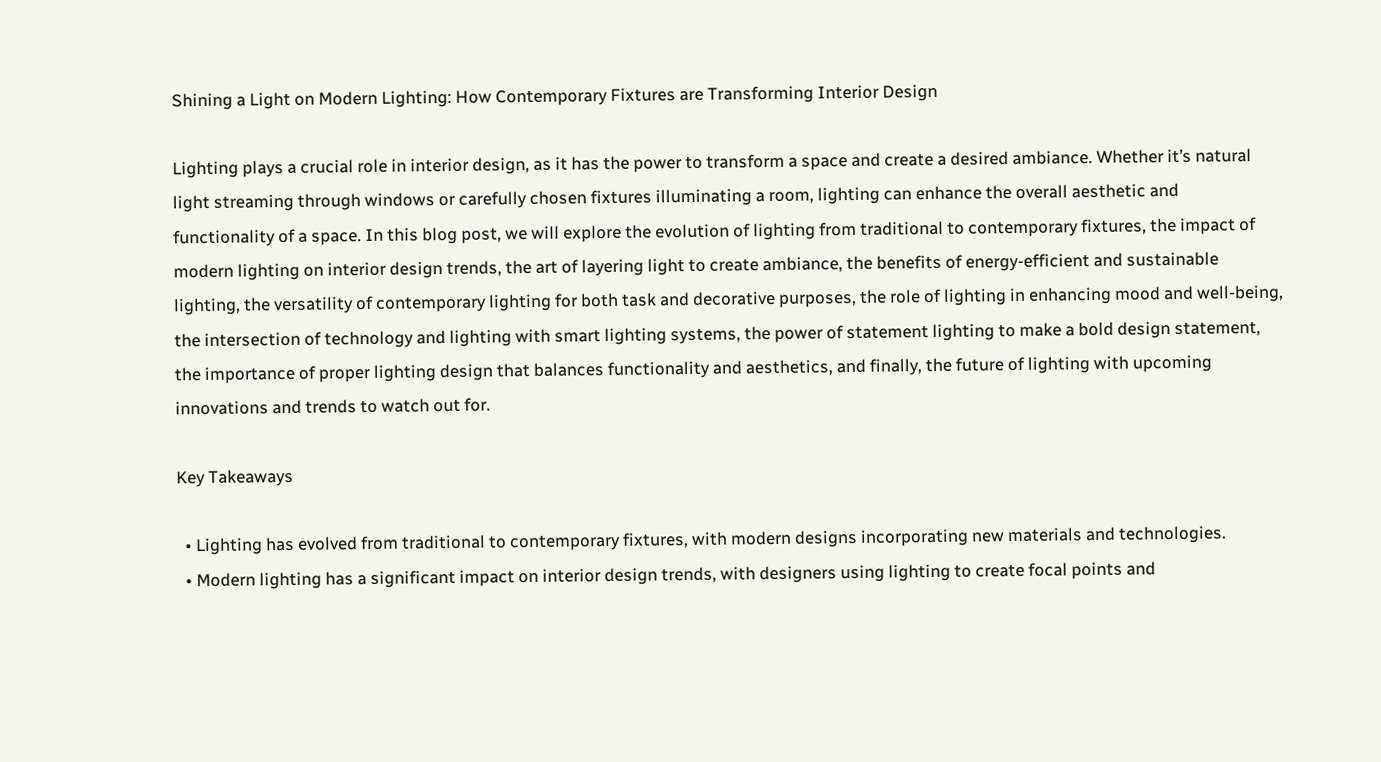Shining a Light on Modern Lighting: How Contemporary Fixtures are Transforming Interior Design

Lighting plays a crucial role in interior design, as it has the power to transform a space and create a desired ambiance. Whether it’s natural light streaming through windows or carefully chosen fixtures illuminating a room, lighting can enhance the overall aesthetic and functionality of a space. In this blog post, we will explore the evolution of lighting from traditional to contemporary fixtures, the impact of modern lighting on interior design trends, the art of layering light to create ambiance, the benefits of energy-efficient and sustainable lighting, the versatility of contemporary lighting for both task and decorative purposes, the role of lighting in enhancing mood and well-being, the intersection of technology and lighting with smart lighting systems, the power of statement lighting to make a bold design statement, the importance of proper lighting design that balances functionality and aesthetics, and finally, the future of lighting with upcoming innovations and trends to watch out for.

Key Takeaways

  • Lighting has evolved from traditional to contemporary fixtures, with modern designs incorporating new materials and technologies.
  • Modern lighting has a significant impact on interior design trends, with designers using lighting to create focal points and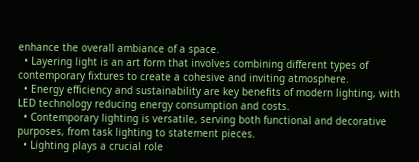enhance the overall ambiance of a space.
  • Layering light is an art form that involves combining different types of contemporary fixtures to create a cohesive and inviting atmosphere.
  • Energy efficiency and sustainability are key benefits of modern lighting, with LED technology reducing energy consumption and costs.
  • Contemporary lighting is versatile, serving both functional and decorative purposes, from task lighting to statement pieces.
  • Lighting plays a crucial role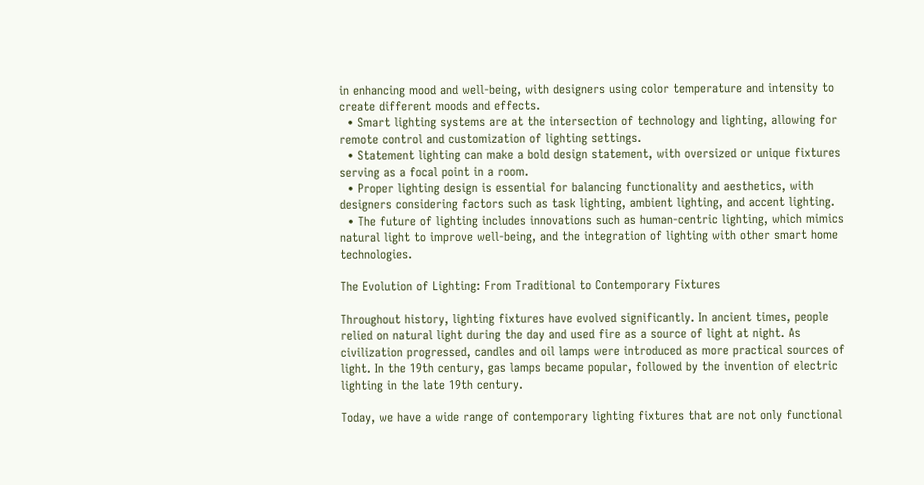in enhancing mood and well-being, with designers using color temperature and intensity to create different moods and effects.
  • Smart lighting systems are at the intersection of technology and lighting, allowing for remote control and customization of lighting settings.
  • Statement lighting can make a bold design statement, with oversized or unique fixtures serving as a focal point in a room.
  • Proper lighting design is essential for balancing functionality and aesthetics, with designers considering factors such as task lighting, ambient lighting, and accent lighting.
  • The future of lighting includes innovations such as human-centric lighting, which mimics natural light to improve well-being, and the integration of lighting with other smart home technologies.

The Evolution of Lighting: From Traditional to Contemporary Fixtures

Throughout history, lighting fixtures have evolved significantly. In ancient times, people relied on natural light during the day and used fire as a source of light at night. As civilization progressed, candles and oil lamps were introduced as more practical sources of light. In the 19th century, gas lamps became popular, followed by the invention of electric lighting in the late 19th century.

Today, we have a wide range of contemporary lighting fixtures that are not only functional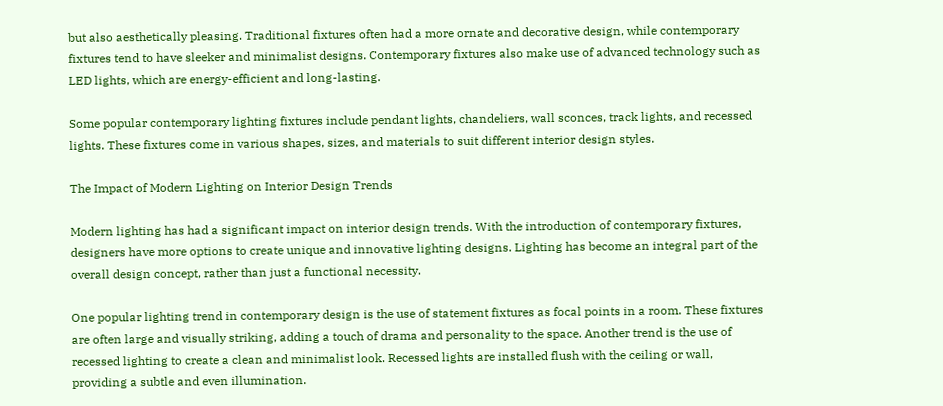but also aesthetically pleasing. Traditional fixtures often had a more ornate and decorative design, while contemporary fixtures tend to have sleeker and minimalist designs. Contemporary fixtures also make use of advanced technology such as LED lights, which are energy-efficient and long-lasting.

Some popular contemporary lighting fixtures include pendant lights, chandeliers, wall sconces, track lights, and recessed lights. These fixtures come in various shapes, sizes, and materials to suit different interior design styles.

The Impact of Modern Lighting on Interior Design Trends

Modern lighting has had a significant impact on interior design trends. With the introduction of contemporary fixtures, designers have more options to create unique and innovative lighting designs. Lighting has become an integral part of the overall design concept, rather than just a functional necessity.

One popular lighting trend in contemporary design is the use of statement fixtures as focal points in a room. These fixtures are often large and visually striking, adding a touch of drama and personality to the space. Another trend is the use of recessed lighting to create a clean and minimalist look. Recessed lights are installed flush with the ceiling or wall, providing a subtle and even illumination.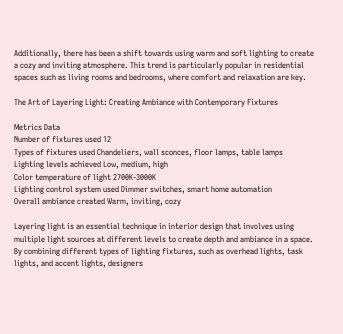Additionally, there has been a shift towards using warm and soft lighting to create a cozy and inviting atmosphere. This trend is particularly popular in residential spaces such as living rooms and bedrooms, where comfort and relaxation are key.

The Art of Layering Light: Creating Ambiance with Contemporary Fixtures

Metrics Data
Number of fixtures used 12
Types of fixtures used Chandeliers, wall sconces, floor lamps, table lamps
Lighting levels achieved Low, medium, high
Color temperature of light 2700K-3000K
Lighting control system used Dimmer switches, smart home automation
Overall ambiance created Warm, inviting, cozy

Layering light is an essential technique in interior design that involves using multiple light sources at different levels to create depth and ambiance in a space. By combining different types of lighting fixtures, such as overhead lights, task lights, and accent lights, designers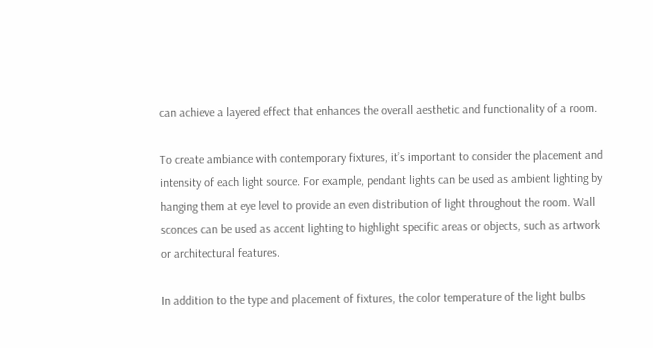can achieve a layered effect that enhances the overall aesthetic and functionality of a room.

To create ambiance with contemporary fixtures, it’s important to consider the placement and intensity of each light source. For example, pendant lights can be used as ambient lighting by hanging them at eye level to provide an even distribution of light throughout the room. Wall sconces can be used as accent lighting to highlight specific areas or objects, such as artwork or architectural features.

In addition to the type and placement of fixtures, the color temperature of the light bulbs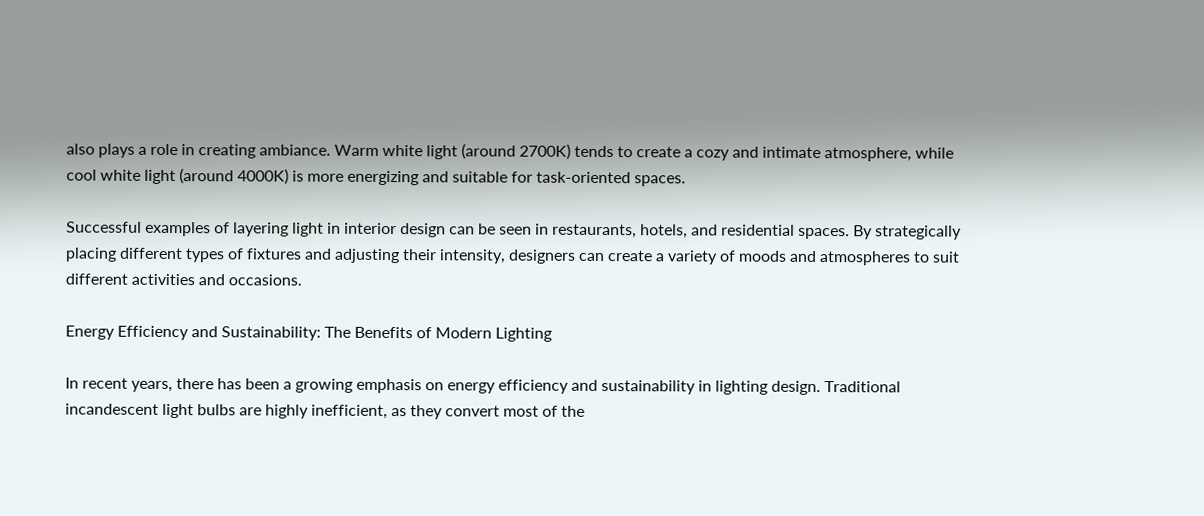also plays a role in creating ambiance. Warm white light (around 2700K) tends to create a cozy and intimate atmosphere, while cool white light (around 4000K) is more energizing and suitable for task-oriented spaces.

Successful examples of layering light in interior design can be seen in restaurants, hotels, and residential spaces. By strategically placing different types of fixtures and adjusting their intensity, designers can create a variety of moods and atmospheres to suit different activities and occasions.

Energy Efficiency and Sustainability: The Benefits of Modern Lighting

In recent years, there has been a growing emphasis on energy efficiency and sustainability in lighting design. Traditional incandescent light bulbs are highly inefficient, as they convert most of the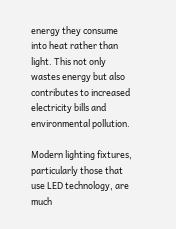energy they consume into heat rather than light. This not only wastes energy but also contributes to increased electricity bills and environmental pollution.

Modern lighting fixtures, particularly those that use LED technology, are much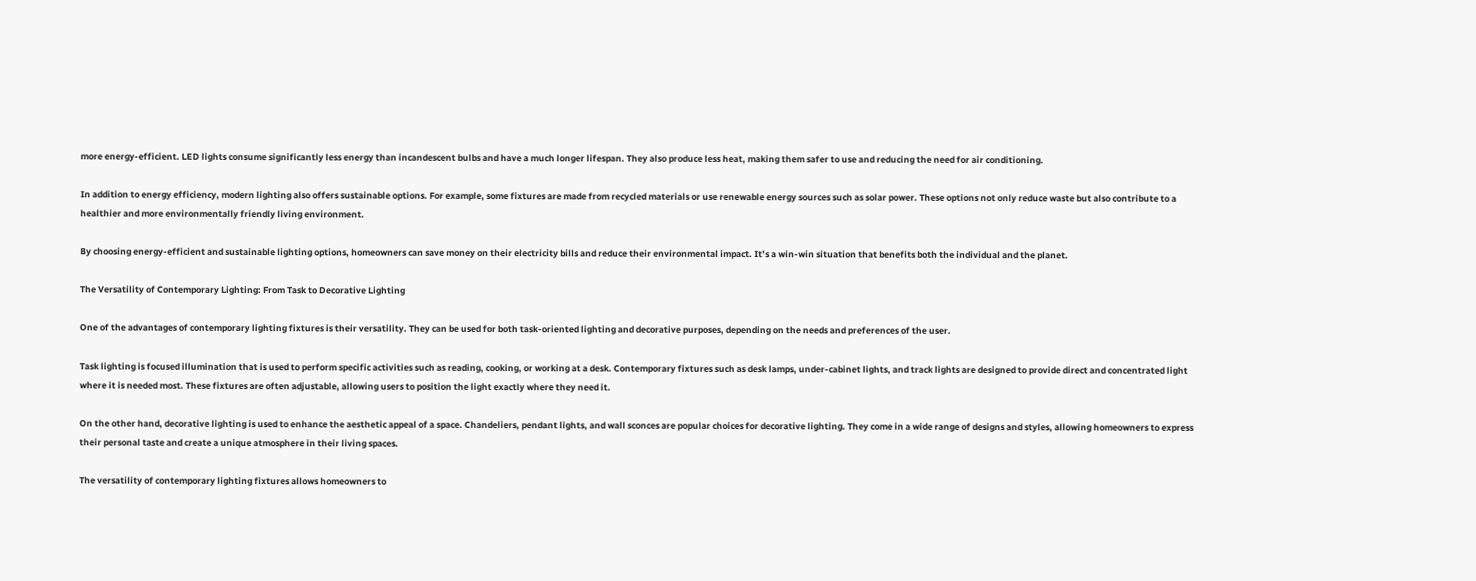more energy-efficient. LED lights consume significantly less energy than incandescent bulbs and have a much longer lifespan. They also produce less heat, making them safer to use and reducing the need for air conditioning.

In addition to energy efficiency, modern lighting also offers sustainable options. For example, some fixtures are made from recycled materials or use renewable energy sources such as solar power. These options not only reduce waste but also contribute to a healthier and more environmentally friendly living environment.

By choosing energy-efficient and sustainable lighting options, homeowners can save money on their electricity bills and reduce their environmental impact. It’s a win-win situation that benefits both the individual and the planet.

The Versatility of Contemporary Lighting: From Task to Decorative Lighting

One of the advantages of contemporary lighting fixtures is their versatility. They can be used for both task-oriented lighting and decorative purposes, depending on the needs and preferences of the user.

Task lighting is focused illumination that is used to perform specific activities such as reading, cooking, or working at a desk. Contemporary fixtures such as desk lamps, under-cabinet lights, and track lights are designed to provide direct and concentrated light where it is needed most. These fixtures are often adjustable, allowing users to position the light exactly where they need it.

On the other hand, decorative lighting is used to enhance the aesthetic appeal of a space. Chandeliers, pendant lights, and wall sconces are popular choices for decorative lighting. They come in a wide range of designs and styles, allowing homeowners to express their personal taste and create a unique atmosphere in their living spaces.

The versatility of contemporary lighting fixtures allows homeowners to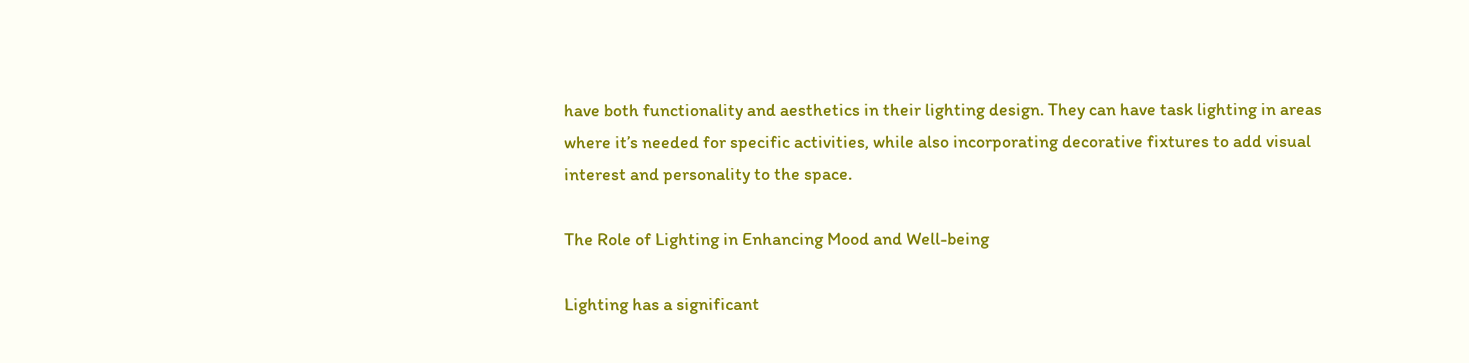have both functionality and aesthetics in their lighting design. They can have task lighting in areas where it’s needed for specific activities, while also incorporating decorative fixtures to add visual interest and personality to the space.

The Role of Lighting in Enhancing Mood and Well-being

Lighting has a significant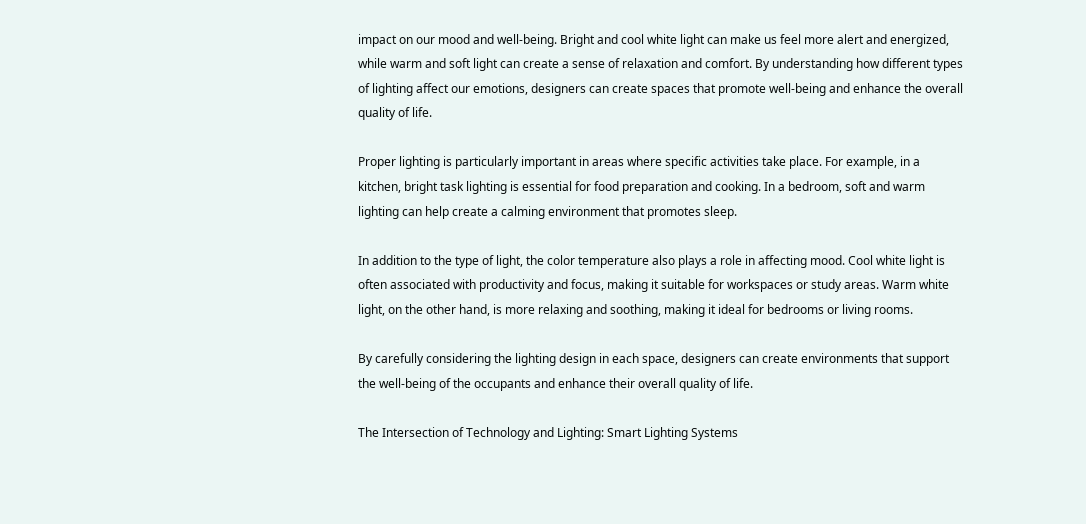impact on our mood and well-being. Bright and cool white light can make us feel more alert and energized, while warm and soft light can create a sense of relaxation and comfort. By understanding how different types of lighting affect our emotions, designers can create spaces that promote well-being and enhance the overall quality of life.

Proper lighting is particularly important in areas where specific activities take place. For example, in a kitchen, bright task lighting is essential for food preparation and cooking. In a bedroom, soft and warm lighting can help create a calming environment that promotes sleep.

In addition to the type of light, the color temperature also plays a role in affecting mood. Cool white light is often associated with productivity and focus, making it suitable for workspaces or study areas. Warm white light, on the other hand, is more relaxing and soothing, making it ideal for bedrooms or living rooms.

By carefully considering the lighting design in each space, designers can create environments that support the well-being of the occupants and enhance their overall quality of life.

The Intersection of Technology and Lighting: Smart Lighting Systems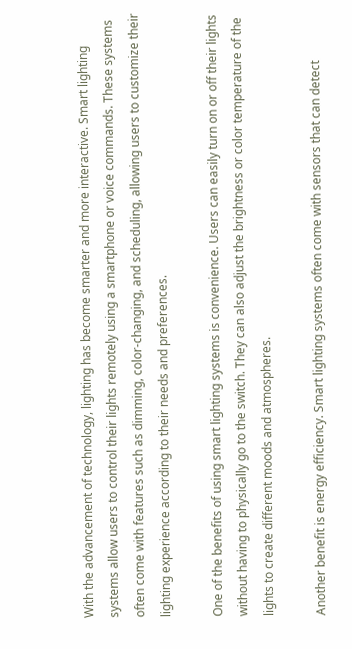With the advancement of technology, lighting has become smarter and more interactive. Smart lighting systems allow users to control their lights remotely using a smartphone or voice commands. These systems often come with features such as dimming, color-changing, and scheduling, allowing users to customize their lighting experience according to their needs and preferences.

One of the benefits of using smart lighting systems is convenience. Users can easily turn on or off their lights without having to physically go to the switch. They can also adjust the brightness or color temperature of the lights to create different moods and atmospheres.

Another benefit is energy efficiency. Smart lighting systems often come with sensors that can detect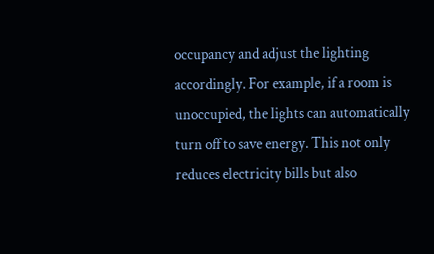occupancy and adjust the lighting accordingly. For example, if a room is unoccupied, the lights can automatically turn off to save energy. This not only reduces electricity bills but also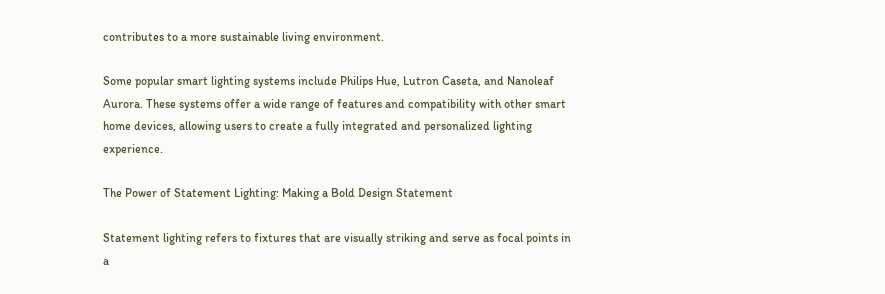contributes to a more sustainable living environment.

Some popular smart lighting systems include Philips Hue, Lutron Caseta, and Nanoleaf Aurora. These systems offer a wide range of features and compatibility with other smart home devices, allowing users to create a fully integrated and personalized lighting experience.

The Power of Statement Lighting: Making a Bold Design Statement

Statement lighting refers to fixtures that are visually striking and serve as focal points in a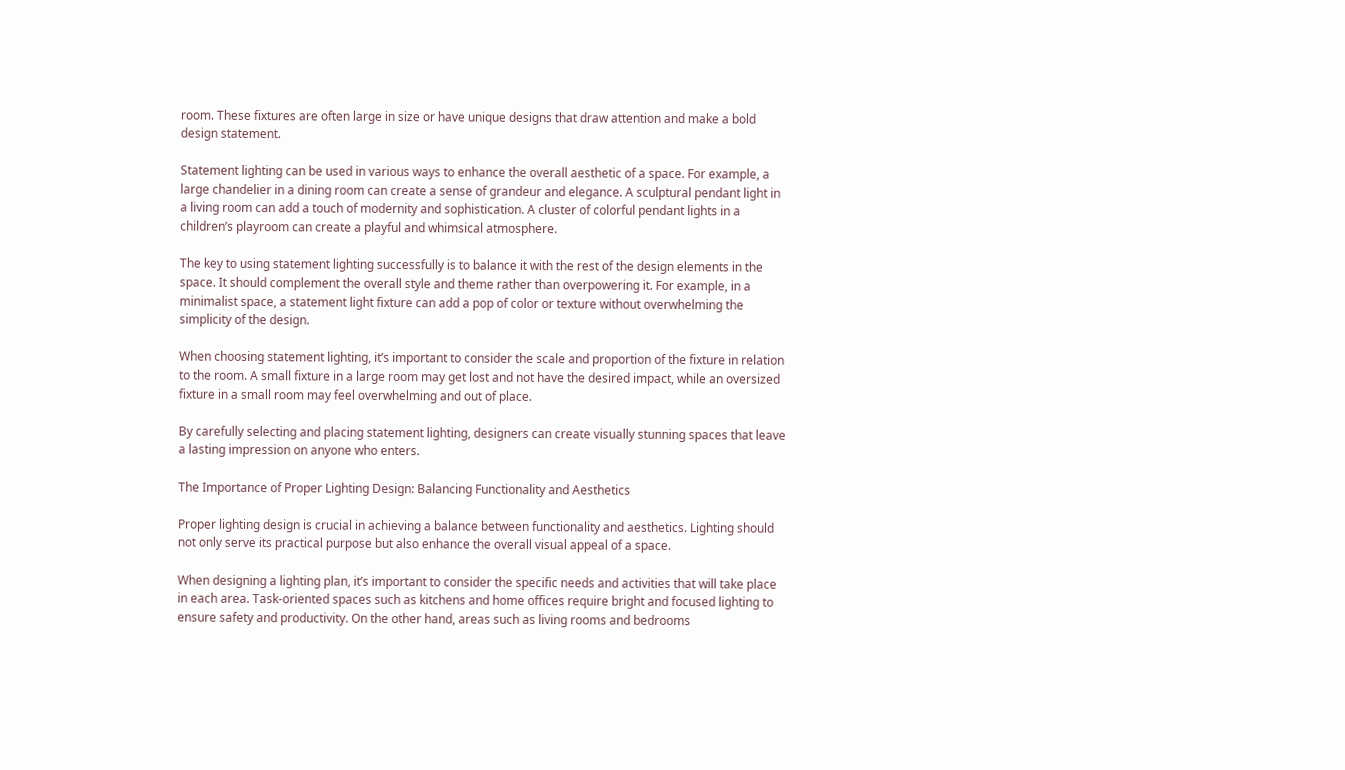room. These fixtures are often large in size or have unique designs that draw attention and make a bold design statement.

Statement lighting can be used in various ways to enhance the overall aesthetic of a space. For example, a large chandelier in a dining room can create a sense of grandeur and elegance. A sculptural pendant light in a living room can add a touch of modernity and sophistication. A cluster of colorful pendant lights in a children’s playroom can create a playful and whimsical atmosphere.

The key to using statement lighting successfully is to balance it with the rest of the design elements in the space. It should complement the overall style and theme rather than overpowering it. For example, in a minimalist space, a statement light fixture can add a pop of color or texture without overwhelming the simplicity of the design.

When choosing statement lighting, it’s important to consider the scale and proportion of the fixture in relation to the room. A small fixture in a large room may get lost and not have the desired impact, while an oversized fixture in a small room may feel overwhelming and out of place.

By carefully selecting and placing statement lighting, designers can create visually stunning spaces that leave a lasting impression on anyone who enters.

The Importance of Proper Lighting Design: Balancing Functionality and Aesthetics

Proper lighting design is crucial in achieving a balance between functionality and aesthetics. Lighting should not only serve its practical purpose but also enhance the overall visual appeal of a space.

When designing a lighting plan, it’s important to consider the specific needs and activities that will take place in each area. Task-oriented spaces such as kitchens and home offices require bright and focused lighting to ensure safety and productivity. On the other hand, areas such as living rooms and bedrooms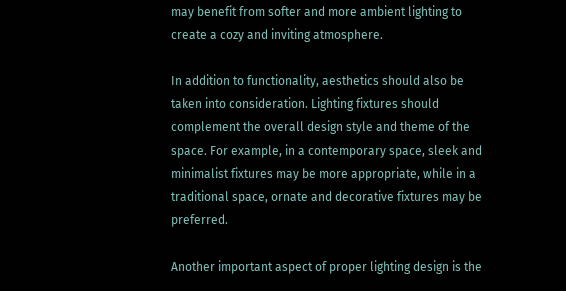may benefit from softer and more ambient lighting to create a cozy and inviting atmosphere.

In addition to functionality, aesthetics should also be taken into consideration. Lighting fixtures should complement the overall design style and theme of the space. For example, in a contemporary space, sleek and minimalist fixtures may be more appropriate, while in a traditional space, ornate and decorative fixtures may be preferred.

Another important aspect of proper lighting design is the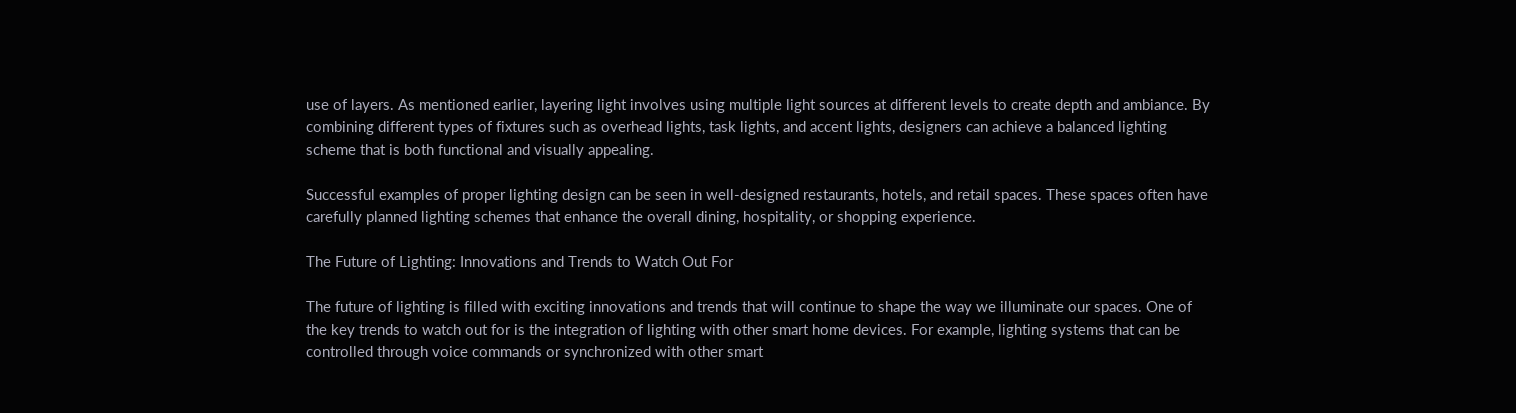use of layers. As mentioned earlier, layering light involves using multiple light sources at different levels to create depth and ambiance. By combining different types of fixtures such as overhead lights, task lights, and accent lights, designers can achieve a balanced lighting scheme that is both functional and visually appealing.

Successful examples of proper lighting design can be seen in well-designed restaurants, hotels, and retail spaces. These spaces often have carefully planned lighting schemes that enhance the overall dining, hospitality, or shopping experience.

The Future of Lighting: Innovations and Trends to Watch Out For

The future of lighting is filled with exciting innovations and trends that will continue to shape the way we illuminate our spaces. One of the key trends to watch out for is the integration of lighting with other smart home devices. For example, lighting systems that can be controlled through voice commands or synchronized with other smart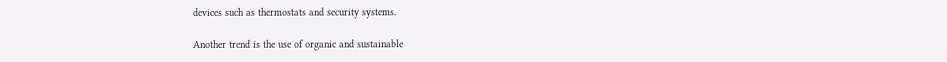devices such as thermostats and security systems.

Another trend is the use of organic and sustainable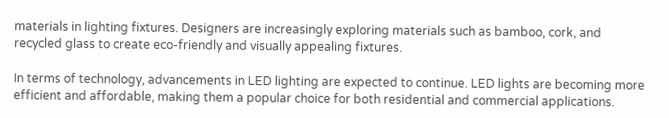materials in lighting fixtures. Designers are increasingly exploring materials such as bamboo, cork, and recycled glass to create eco-friendly and visually appealing fixtures.

In terms of technology, advancements in LED lighting are expected to continue. LED lights are becoming more efficient and affordable, making them a popular choice for both residential and commercial applications.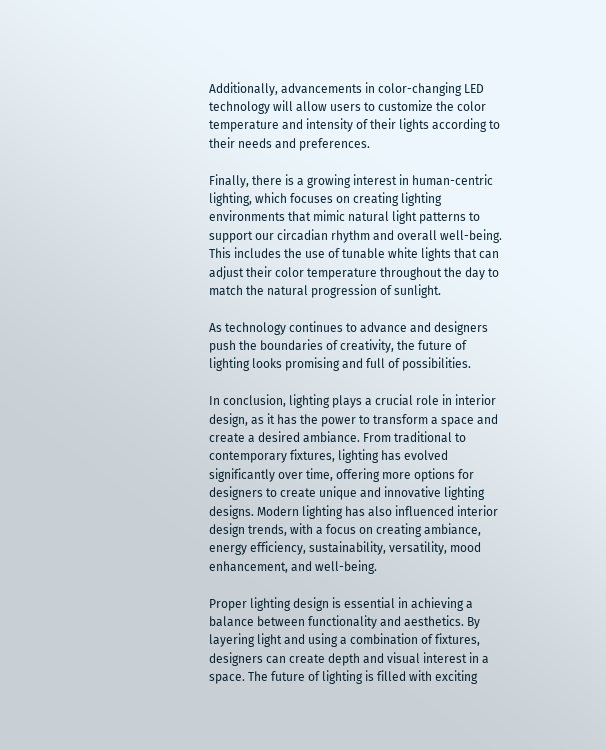Additionally, advancements in color-changing LED technology will allow users to customize the color temperature and intensity of their lights according to their needs and preferences.

Finally, there is a growing interest in human-centric lighting, which focuses on creating lighting environments that mimic natural light patterns to support our circadian rhythm and overall well-being. This includes the use of tunable white lights that can adjust their color temperature throughout the day to match the natural progression of sunlight.

As technology continues to advance and designers push the boundaries of creativity, the future of lighting looks promising and full of possibilities.

In conclusion, lighting plays a crucial role in interior design, as it has the power to transform a space and create a desired ambiance. From traditional to contemporary fixtures, lighting has evolved significantly over time, offering more options for designers to create unique and innovative lighting designs. Modern lighting has also influenced interior design trends, with a focus on creating ambiance, energy efficiency, sustainability, versatility, mood enhancement, and well-being.

Proper lighting design is essential in achieving a balance between functionality and aesthetics. By layering light and using a combination of fixtures, designers can create depth and visual interest in a space. The future of lighting is filled with exciting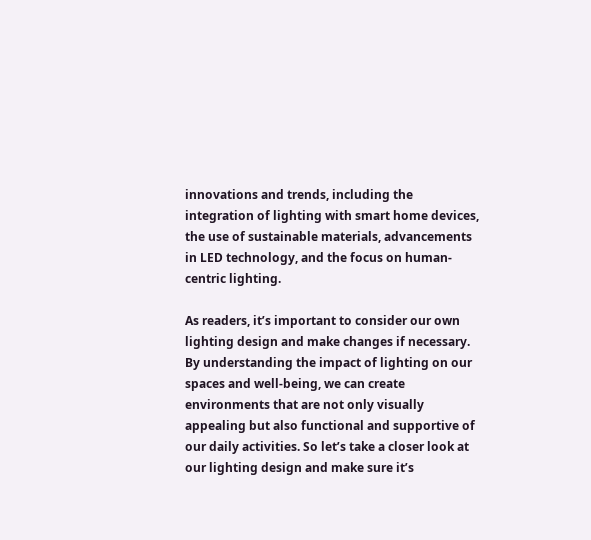innovations and trends, including the integration of lighting with smart home devices, the use of sustainable materials, advancements in LED technology, and the focus on human-centric lighting.

As readers, it’s important to consider our own lighting design and make changes if necessary. By understanding the impact of lighting on our spaces and well-being, we can create environments that are not only visually appealing but also functional and supportive of our daily activities. So let’s take a closer look at our lighting design and make sure it’s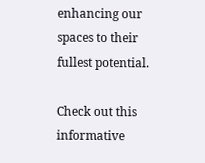enhancing our spaces to their fullest potential.

Check out this informative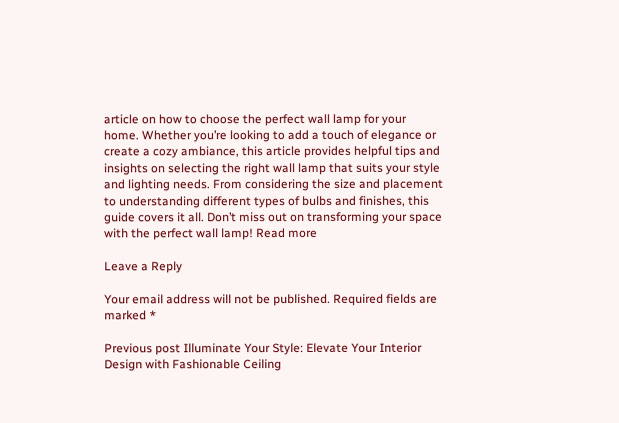article on how to choose the perfect wall lamp for your home. Whether you’re looking to add a touch of elegance or create a cozy ambiance, this article provides helpful tips and insights on selecting the right wall lamp that suits your style and lighting needs. From considering the size and placement to understanding different types of bulbs and finishes, this guide covers it all. Don’t miss out on transforming your space with the perfect wall lamp! Read more

Leave a Reply

Your email address will not be published. Required fields are marked *

Previous post Illuminate Your Style: Elevate Your Interior Design with Fashionable Ceiling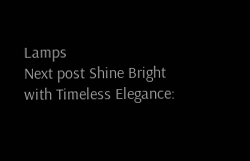Lamps
Next post Shine Bright with Timeless Elegance: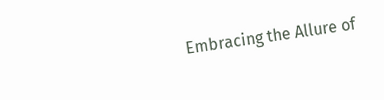Embracing the Allure of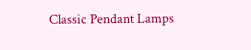Classic Pendant Lamps